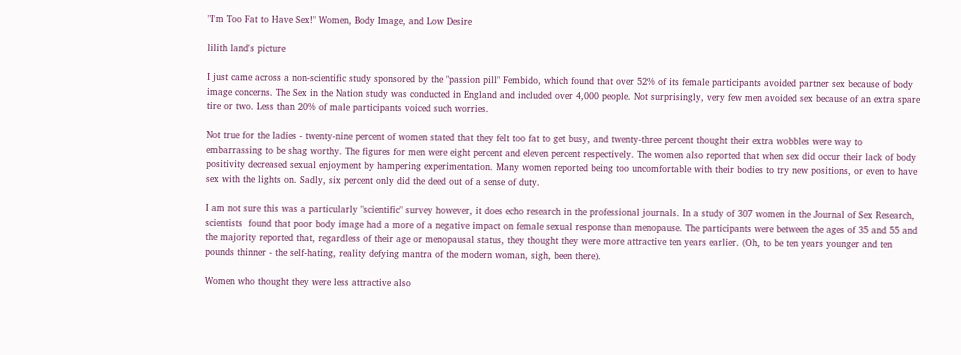"I'm Too Fat to Have Sex!" Women, Body Image, and Low Desire

lilith land's picture

I just came across a non-scientific study sponsored by the "passion pill" Fembido, which found that over 52% of its female participants avoided partner sex because of body image concerns. The Sex in the Nation study was conducted in England and included over 4,000 people. Not surprisingly, very few men avoided sex because of an extra spare tire or two. Less than 20% of male participants voiced such worries.

Not true for the ladies - twenty-nine percent of women stated that they felt too fat to get busy, and twenty-three percent thought their extra wobbles were way to embarrassing to be shag worthy. The figures for men were eight percent and eleven percent respectively. The women also reported that when sex did occur their lack of body positivity decreased sexual enjoyment by hampering experimentation. Many women reported being too uncomfortable with their bodies to try new positions, or even to have sex with the lights on. Sadly, six percent only did the deed out of a sense of duty.

I am not sure this was a particularly "scientific" survey however, it does echo research in the professional journals. In a study of 307 women in the Journal of Sex Research, scientists  found that poor body image had a more of a negative impact on female sexual response than menopause. The participants were between the ages of 35 and 55 and the majority reported that, regardless of their age or menopausal status, they thought they were more attractive ten years earlier. (Oh, to be ten years younger and ten pounds thinner - the self-hating, reality defying mantra of the modern woman, sigh, been there).

Women who thought they were less attractive also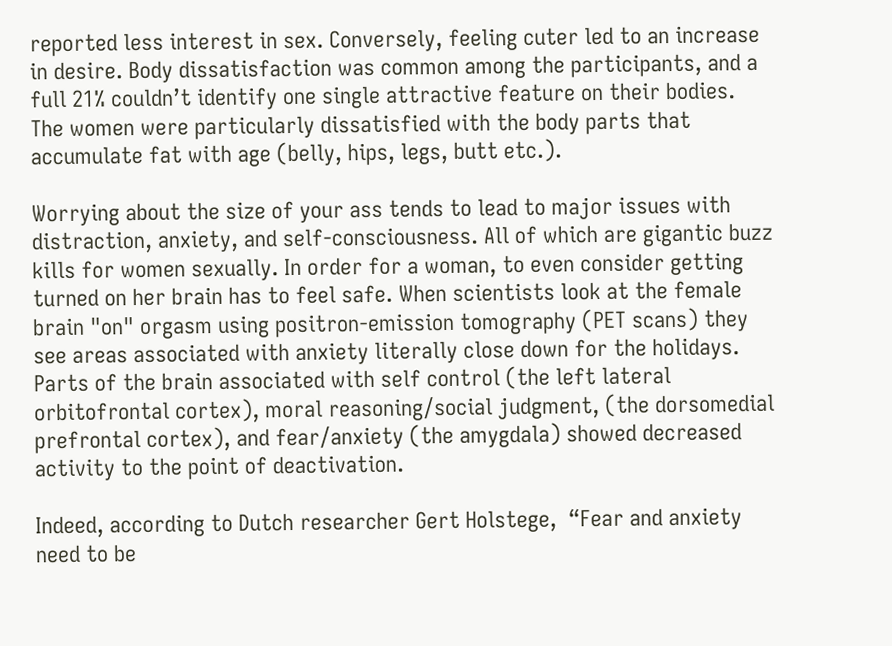reported less interest in sex. Conversely, feeling cuter led to an increase in desire. Body dissatisfaction was common among the participants, and a  full 21% couldn’t identify one single attractive feature on their bodies. The women were particularly dissatisfied with the body parts that accumulate fat with age (belly, hips, legs, butt etc.).

Worrying about the size of your ass tends to lead to major issues with distraction, anxiety, and self-consciousness. All of which are gigantic buzz kills for women sexually. In order for a woman, to even consider getting turned on her brain has to feel safe. When scientists look at the female brain "on" orgasm using positron-emission tomography (PET scans) they see areas associated with anxiety literally close down for the holidays. Parts of the brain associated with self control (the left lateral orbitofrontal cortex), moral reasoning/social judgment, (the dorsomedial prefrontal cortex), and fear/anxiety (the amygdala) showed decreased activity to the point of deactivation.

Indeed, according to Dutch researcher Gert Holstege,  “Fear and anxiety need to be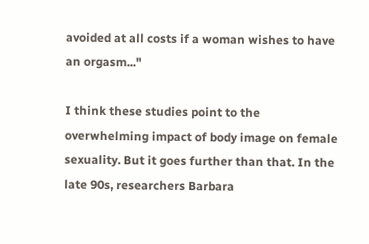avoided at all costs if a woman wishes to have an orgasm..."

I think these studies point to the overwhelming impact of body image on female sexuality. But it goes further than that. In the late 90s, researchers Barbara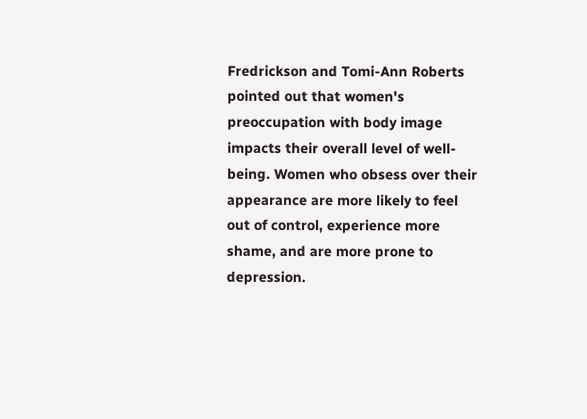Fredrickson and Tomi-Ann Roberts pointed out that women's preoccupation with body image impacts their overall level of well-being. Women who obsess over their appearance are more likely to feel out of control, experience more shame, and are more prone to depression.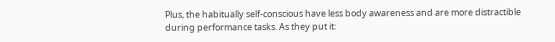Plus, the habitually self-conscious have less body awareness and are more distractible during performance tasks. As they put it: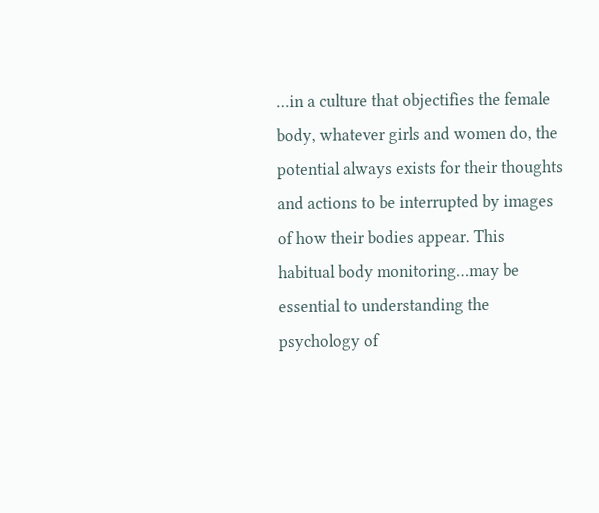…in a culture that objectifies the female body, whatever girls and women do, the potential always exists for their thoughts and actions to be interrupted by images of how their bodies appear. This habitual body monitoring…may be essential to understanding the psychology of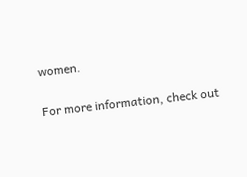women.

For more information, check out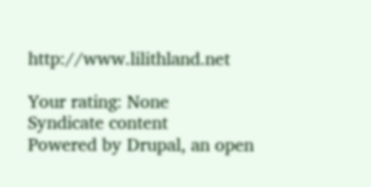http://www.lilithland.net

Your rating: None
Syndicate content
Powered by Drupal, an open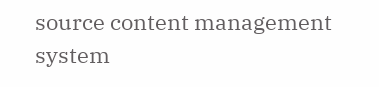source content management system